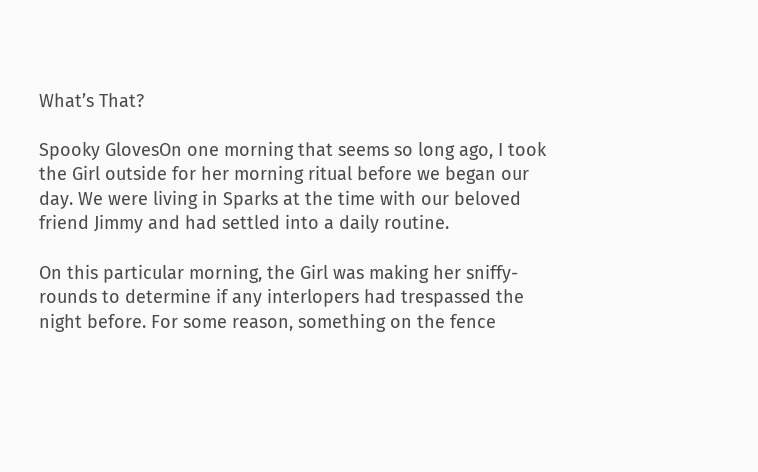What’s That?

Spooky GlovesOn one morning that seems so long ago, I took the Girl outside for her morning ritual before we began our day. We were living in Sparks at the time with our beloved friend Jimmy and had settled into a daily routine.

On this particular morning, the Girl was making her sniffy-rounds to determine if any interlopers had trespassed the night before. For some reason, something on the fence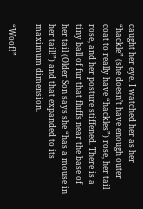caught her eye. I watched her as her “hackle” (she doesn’t have enough outer coat to really have “hackles”) rose, her tail rose, and her posture stiffened. There is a tiny ball of fur that fluffs near the base of her tail (Older Son says she “has a mouse in her tail!”) and that expanded to its maximum dimension.

“Woof!”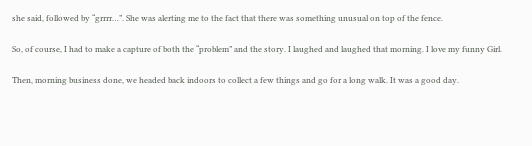she said, followed by “grrrr…”. She was alerting me to the fact that there was something unusual on top of the fence.

So, of course, I had to make a capture of both the “problem” and the story. I laughed and laughed that morning. I love my funny Girl.

Then, morning business done, we headed back indoors to collect a few things and go for a long walk. It was a good day.